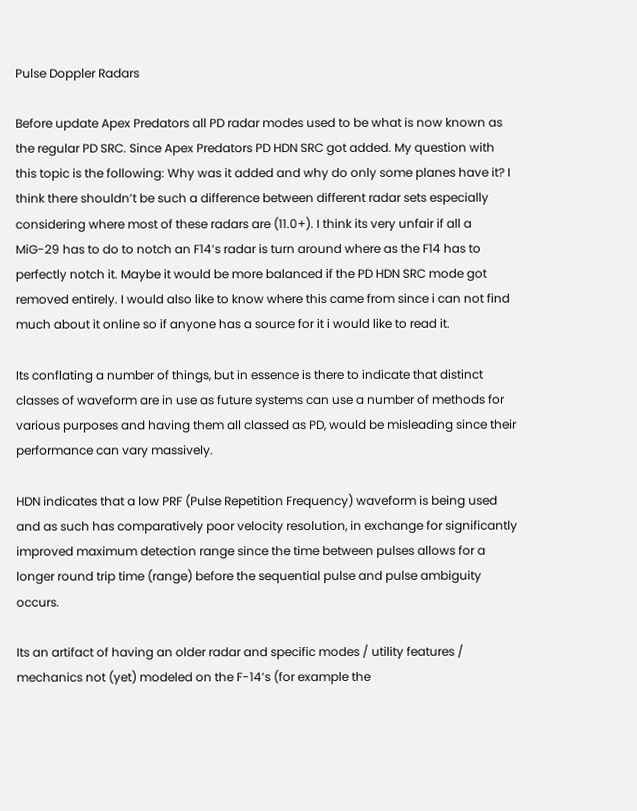Pulse Doppler Radars

Before update Apex Predators all PD radar modes used to be what is now known as the regular PD SRC. Since Apex Predators PD HDN SRC got added. My question with this topic is the following: Why was it added and why do only some planes have it? I think there shouldn’t be such a difference between different radar sets especially considering where most of these radars are (11.0+). I think its very unfair if all a MiG-29 has to do to notch an F14’s radar is turn around where as the F14 has to perfectly notch it. Maybe it would be more balanced if the PD HDN SRC mode got removed entirely. I would also like to know where this came from since i can not find much about it online so if anyone has a source for it i would like to read it.

Its conflating a number of things, but in essence is there to indicate that distinct classes of waveform are in use as future systems can use a number of methods for various purposes and having them all classed as PD, would be misleading since their performance can vary massively.

HDN indicates that a low PRF (Pulse Repetition Frequency) waveform is being used and as such has comparatively poor velocity resolution, in exchange for significantly improved maximum detection range since the time between pulses allows for a longer round trip time (range) before the sequential pulse and pulse ambiguity occurs.

Its an artifact of having an older radar and specific modes / utility features / mechanics not (yet) modeled on the F-14’s (for example the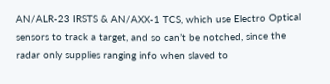AN/ALR-23 IRSTS & AN/AXX-1 TCS, which use Electro Optical sensors to track a target, and so can’t be notched, since the radar only supplies ranging info when slaved to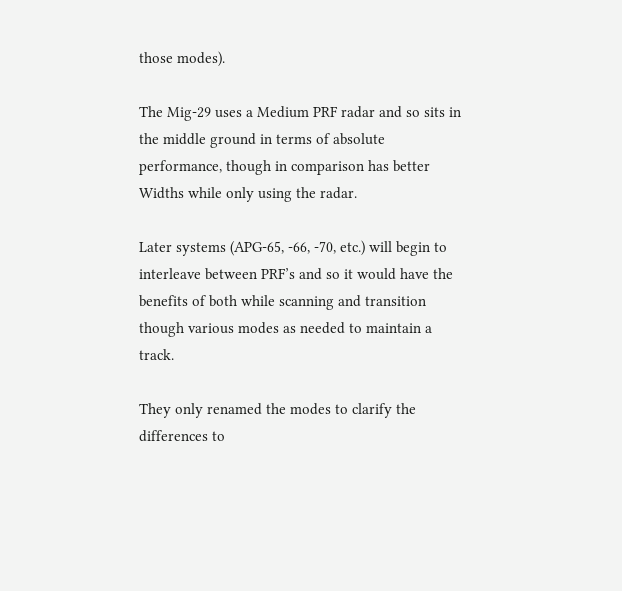those modes).

The Mig-29 uses a Medium PRF radar and so sits in the middle ground in terms of absolute performance, though in comparison has better Widths while only using the radar.

Later systems (APG-65, -66, -70, etc.) will begin to interleave between PRF’s and so it would have the benefits of both while scanning and transition though various modes as needed to maintain a track.

They only renamed the modes to clarify the differences to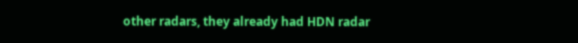other radars, they already had HDN radar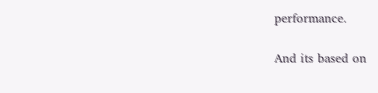performance.

And its based on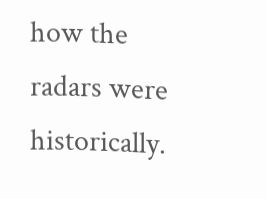how the radars were historically.